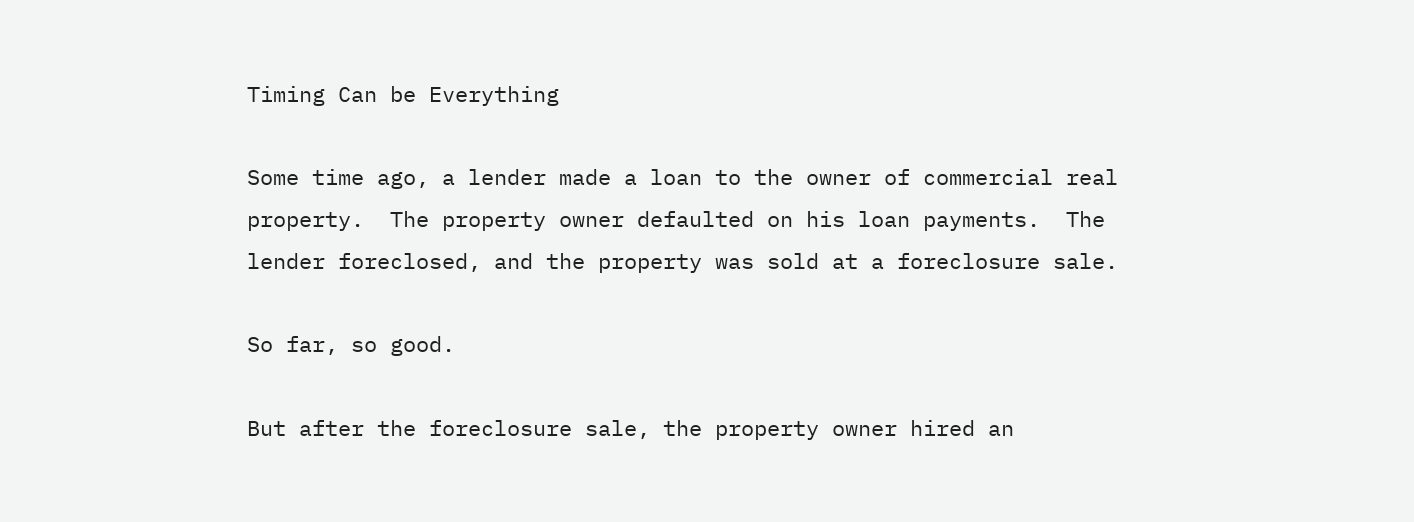Timing Can be Everything

Some time ago, a lender made a loan to the owner of commercial real property.  The property owner defaulted on his loan payments.  The lender foreclosed, and the property was sold at a foreclosure sale.

So far, so good.

But after the foreclosure sale, the property owner hired an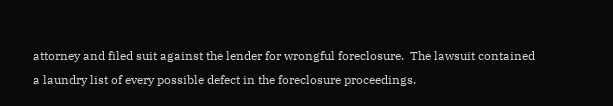attorney and filed suit against the lender for wrongful foreclosure.  The lawsuit contained a laundry list of every possible defect in the foreclosure proceedings.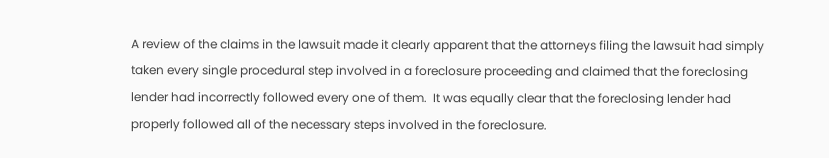A review of the claims in the lawsuit made it clearly apparent that the attorneys filing the lawsuit had simply taken every single procedural step involved in a foreclosure proceeding and claimed that the foreclosing lender had incorrectly followed every one of them.  It was equally clear that the foreclosing lender had properly followed all of the necessary steps involved in the foreclosure.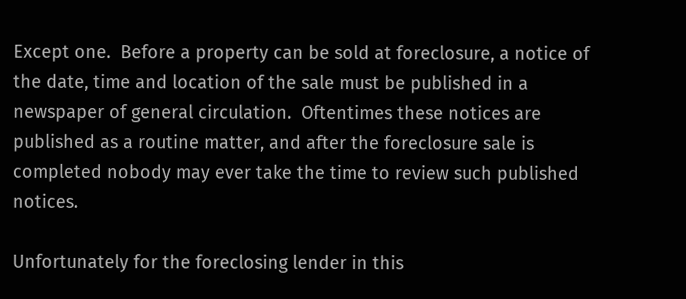Except one.  Before a property can be sold at foreclosure, a notice of the date, time and location of the sale must be published in a newspaper of general circulation.  Oftentimes these notices are published as a routine matter, and after the foreclosure sale is completed nobody may ever take the time to review such published notices.

Unfortunately for the foreclosing lender in this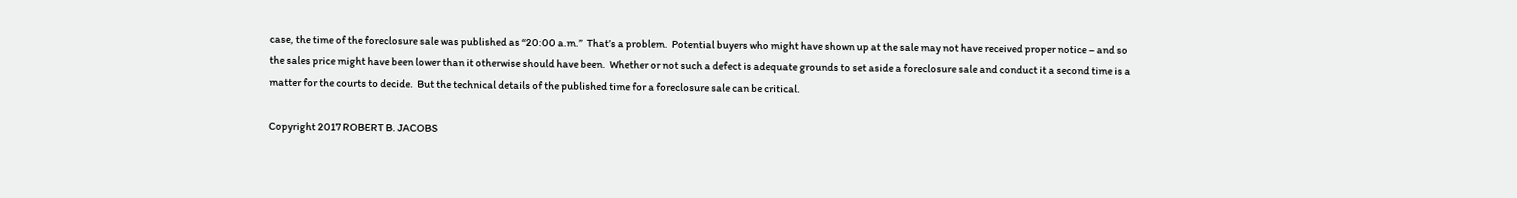case, the time of the foreclosure sale was published as “20:00 a.m.”  That’s a problem.  Potential buyers who might have shown up at the sale may not have received proper notice – and so the sales price might have been lower than it otherwise should have been.  Whether or not such a defect is adequate grounds to set aside a foreclosure sale and conduct it a second time is a matter for the courts to decide.  But the technical details of the published time for a foreclosure sale can be critical.

Copyright 2017 ROBERT B. JACOBS